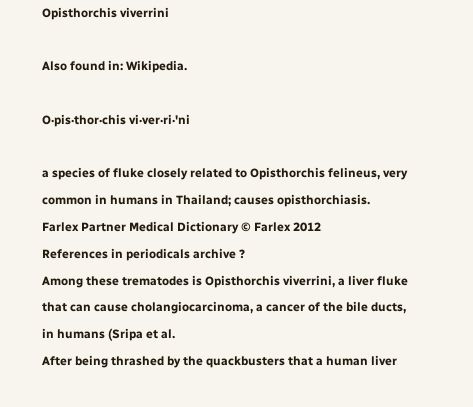Opisthorchis viverrini

Also found in: Wikipedia.

O·pis·thor·chis vi·ver·ri·'ni

a species of fluke closely related to Opisthorchis felineus, very common in humans in Thailand; causes opisthorchiasis.
Farlex Partner Medical Dictionary © Farlex 2012
References in periodicals archive ?
Among these trematodes is Opisthorchis viverrini, a liver fluke that can cause cholangiocarcinoma, a cancer of the bile ducts, in humans (Sripa et al.
After being thrashed by the quackbusters that a human liver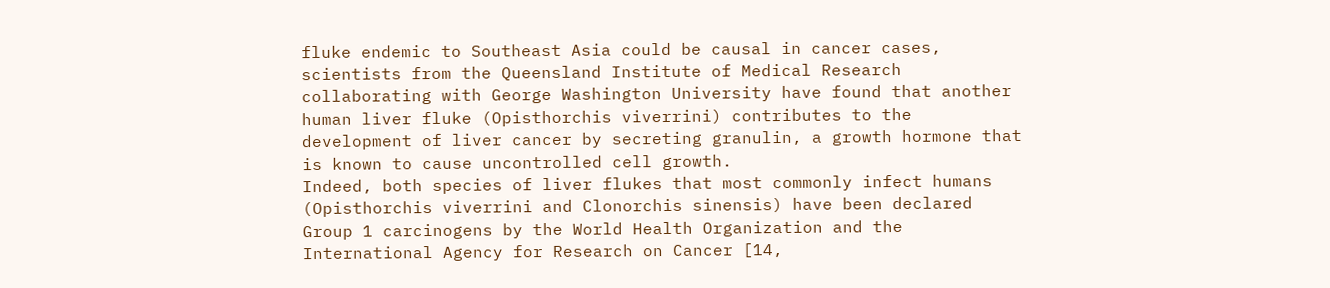fluke endemic to Southeast Asia could be causal in cancer cases, scientists from the Queensland Institute of Medical Research collaborating with George Washington University have found that another human liver fluke (Opisthorchis viverrini) contributes to the development of liver cancer by secreting granulin, a growth hormone that is known to cause uncontrolled cell growth.
Indeed, both species of liver flukes that most commonly infect humans (Opisthorchis viverrini and Clonorchis sinensis) have been declared Group 1 carcinogens by the World Health Organization and the International Agency for Research on Cancer [14,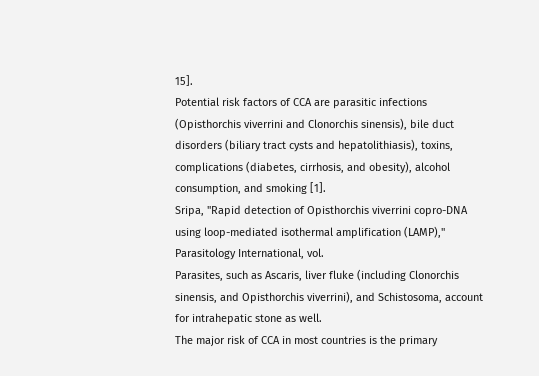15].
Potential risk factors of CCA are parasitic infections (Opisthorchis viverrini and Clonorchis sinensis), bile duct disorders (biliary tract cysts and hepatolithiasis), toxins, complications (diabetes, cirrhosis, and obesity), alcohol consumption, and smoking [1].
Sripa, "Rapid detection of Opisthorchis viverrini copro-DNA using loop-mediated isothermal amplification (LAMP)," Parasitology International, vol.
Parasites, such as Ascaris, liver fluke (including Clonorchis sinensis, and Opisthorchis viverrini), and Schistosoma, account for intrahepatic stone as well.
The major risk of CCA in most countries is the primary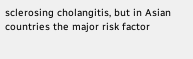sclerosing cholangitis, but in Asian countries the major risk factor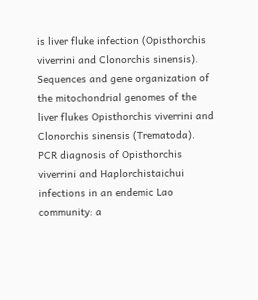is liver fluke infection (Opisthorchis viverrini and Clonorchis sinensis).
Sequences and gene organization of the mitochondrial genomes of the liver flukes Opisthorchis viverrini and Clonorchis sinensis (Trematoda).
PCR diagnosis of Opisthorchis viverrini and Haplorchistaichui infections in an endemic Lao community: a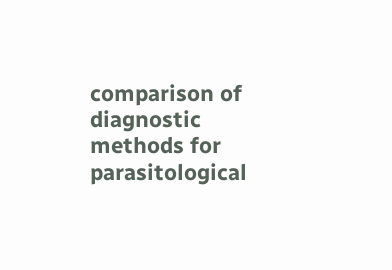comparison of diagnostic methods for parasitological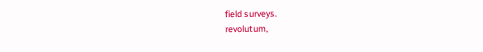field surveys.
revolutum,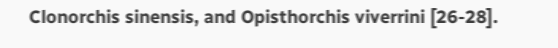Clonorchis sinensis, and Opisthorchis viverrini [26-28].